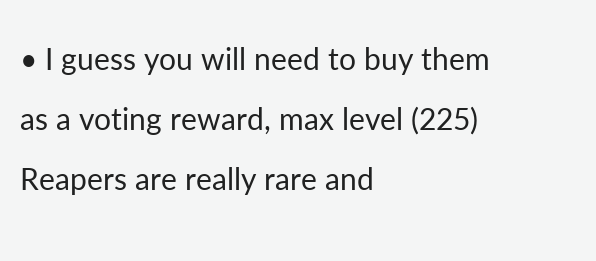• I guess you will need to buy them as a voting reward, max level (225) Reapers are really rare and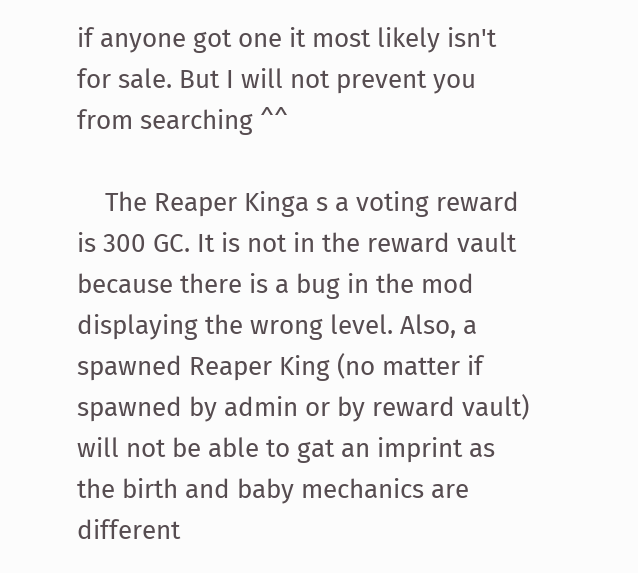if anyone got one it most likely isn't for sale. But I will not prevent you from searching ^^

    The Reaper Kinga s a voting reward is 300 GC. It is not in the reward vault because there is a bug in the mod displaying the wrong level. Also, a spawned Reaper King (no matter if spawned by admin or by reward vault) will not be able to gat an imprint as the birth and baby mechanics are different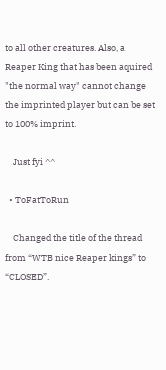to all other creatures. Also, a Reaper King that has been aquired "the normal way" cannot change the imprinted player but can be set to 100% imprint.

    Just fyi ^^

  • ToFatToRun

    Changed the title of the thread from “WTB nice Reaper kings” to “CLOSED”.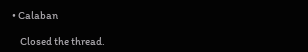• Calaban

    Closed the thread.